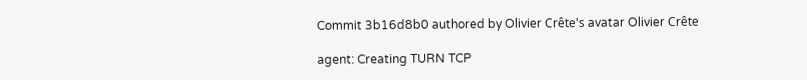Commit 3b16d8b0 authored by Olivier Crête's avatar Olivier Crête

agent: Creating TURN TCP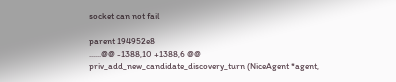socket can not fail

parent 194952e8
......@@ -1388,10 +1388,6 @@ priv_add_new_candidate_discovery_turn (NiceAgent *agent,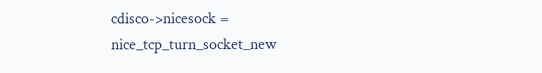cdisco->nicesock = nice_tcp_turn_socket_new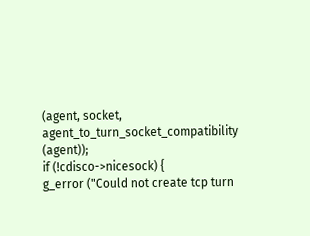(agent, socket,
agent_to_turn_socket_compatibility (agent));
if (!cdisco->nicesock) {
g_error ("Could not create tcp turn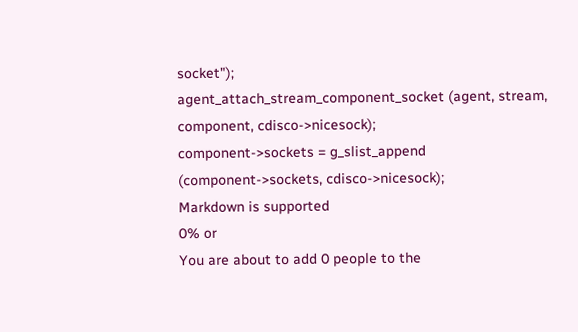socket");
agent_attach_stream_component_socket (agent, stream,
component, cdisco->nicesock);
component->sockets = g_slist_append (component->sockets, cdisco->nicesock);
Markdown is supported
0% or
You are about to add 0 people to the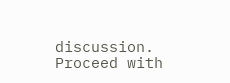discussion. Proceed with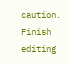caution.
Finish editing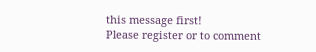this message first!
Please register or to comment